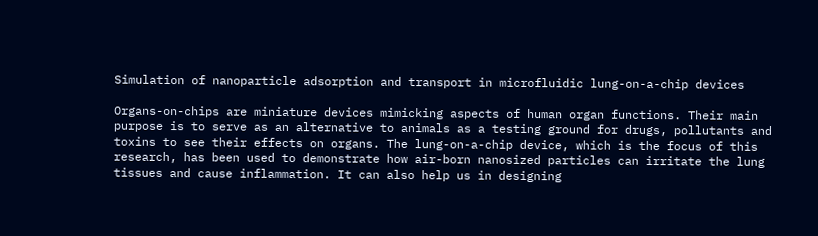Simulation of nanoparticle adsorption and transport in microfluidic lung-on-a-chip devices

Organs-on-chips are miniature devices mimicking aspects of human organ functions. Their main purpose is to serve as an alternative to animals as a testing ground for drugs, pollutants and toxins to see their effects on organs. The lung-on-a-chip device, which is the focus of this research, has been used to demonstrate how air-born nanosized particles can irritate the lung tissues and cause inflammation. It can also help us in designing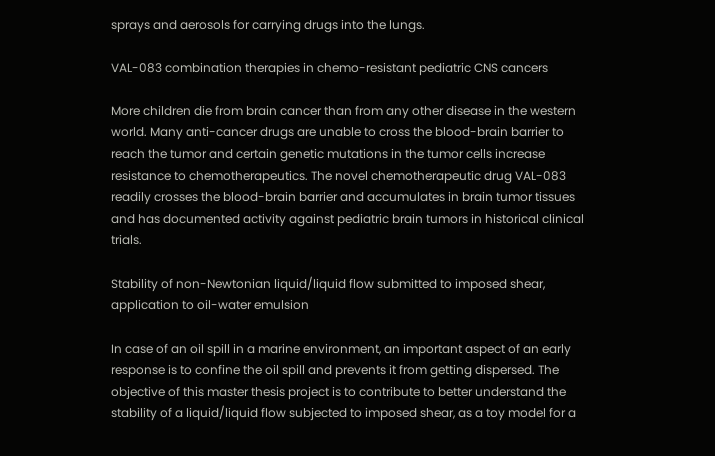sprays and aerosols for carrying drugs into the lungs.

VAL-083 combination therapies in chemo-resistant pediatric CNS cancers

More children die from brain cancer than from any other disease in the western world. Many anti-cancer drugs are unable to cross the blood-brain barrier to reach the tumor and certain genetic mutations in the tumor cells increase resistance to chemotherapeutics. The novel chemotherapeutic drug VAL-083 readily crosses the blood-brain barrier and accumulates in brain tumor tissues and has documented activity against pediatric brain tumors in historical clinical trials.

Stability of non-Newtonian liquid/liquid flow submitted to imposed shear, application to oil-water emulsion

In case of an oil spill in a marine environment, an important aspect of an early response is to confine the oil spill and prevents it from getting dispersed. The objective of this master thesis project is to contribute to better understand the stability of a liquid/liquid flow subjected to imposed shear, as a toy model for a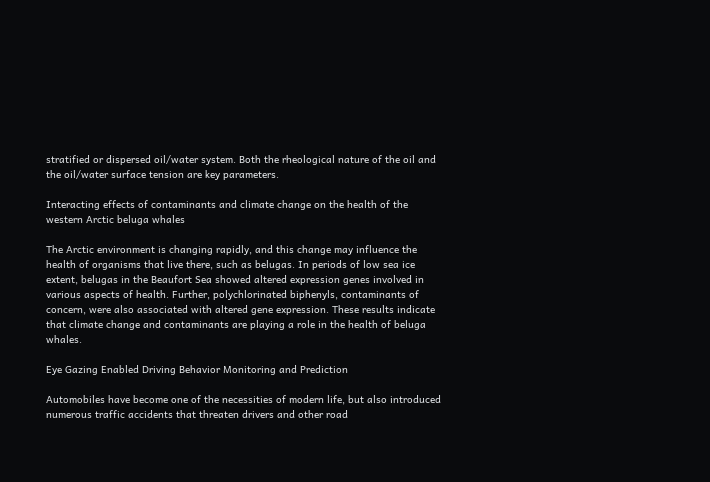stratified or dispersed oil/water system. Both the rheological nature of the oil and the oil/water surface tension are key parameters.

Interacting effects of contaminants and climate change on the health of the western Arctic beluga whales

The Arctic environment is changing rapidly, and this change may influence the health of organisms that live there, such as belugas. In periods of low sea ice extent, belugas in the Beaufort Sea showed altered expression genes involved in various aspects of health. Further, polychlorinated biphenyls, contaminants of concern, were also associated with altered gene expression. These results indicate that climate change and contaminants are playing a role in the health of beluga whales.

Eye Gazing Enabled Driving Behavior Monitoring and Prediction

Automobiles have become one of the necessities of modern life, but also introduced numerous traffic accidents that threaten drivers and other road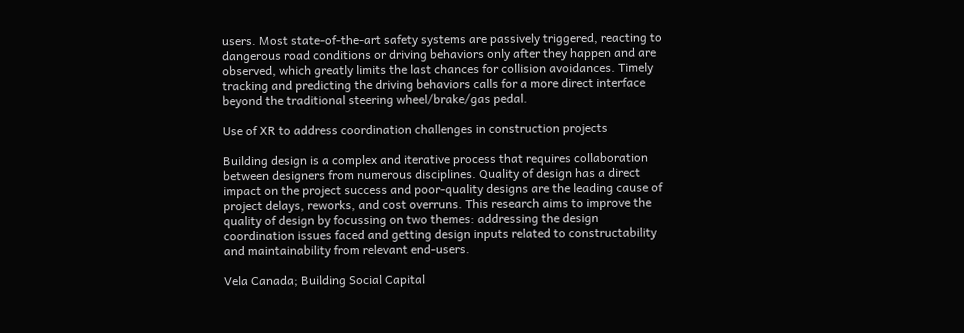users. Most state-of-the-art safety systems are passively triggered, reacting to dangerous road conditions or driving behaviors only after they happen and are observed, which greatly limits the last chances for collision avoidances. Timely tracking and predicting the driving behaviors calls for a more direct interface beyond the traditional steering wheel/brake/gas pedal.

Use of XR to address coordination challenges in construction projects

Building design is a complex and iterative process that requires collaboration between designers from numerous disciplines. Quality of design has a direct impact on the project success and poor-quality designs are the leading cause of project delays, reworks, and cost overruns. This research aims to improve the quality of design by focussing on two themes: addressing the design coordination issues faced and getting design inputs related to constructability and maintainability from relevant end-users.

Vela Canada; Building Social Capital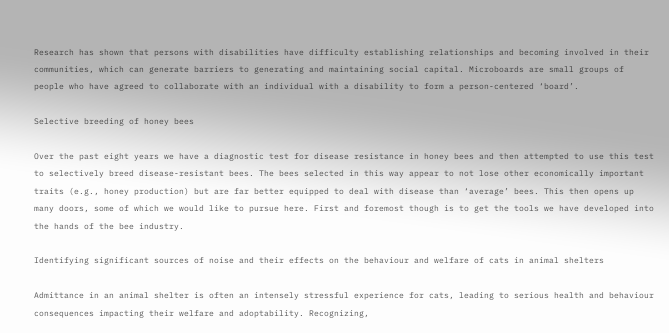Research has shown that persons with disabilities have difficulty establishing relationships and becoming involved in their communities, which can generate barriers to generating and maintaining social capital. Microboards are small groups of people who have agreed to collaborate with an individual with a disability to form a person-centered ‘board’.

Selective breeding of honey bees

Over the past eight years we have a diagnostic test for disease resistance in honey bees and then attempted to use this test to selectively breed disease-resistant bees. The bees selected in this way appear to not lose other economically important traits (e.g., honey production) but are far better equipped to deal with disease than ‘average’ bees. This then opens up many doors, some of which we would like to pursue here. First and foremost though is to get the tools we have developed into the hands of the bee industry.

Identifying significant sources of noise and their effects on the behaviour and welfare of cats in animal shelters

Admittance in an animal shelter is often an intensely stressful experience for cats, leading to serious health and behaviour consequences impacting their welfare and adoptability. Recognizing,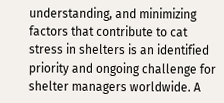understanding, and minimizing factors that contribute to cat stress in shelters is an identified priority and ongoing challenge for shelter managers worldwide. A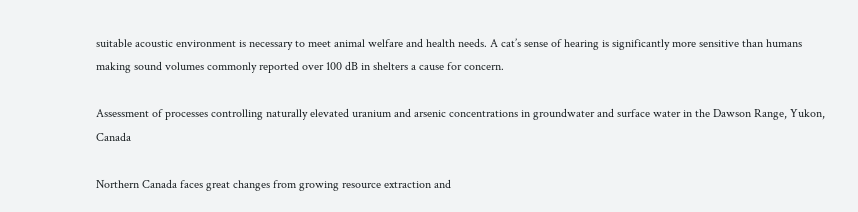suitable acoustic environment is necessary to meet animal welfare and health needs. A cat’s sense of hearing is significantly more sensitive than humans making sound volumes commonly reported over 100 dB in shelters a cause for concern.

Assessment of processes controlling naturally elevated uranium and arsenic concentrations in groundwater and surface water in the Dawson Range, Yukon, Canada

Northern Canada faces great changes from growing resource extraction and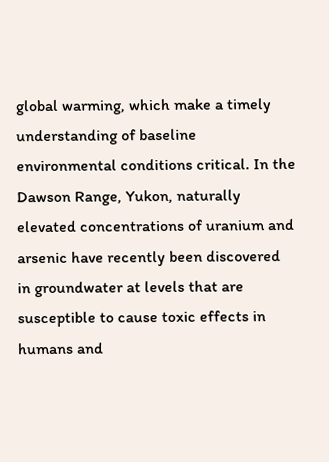global warming, which make a timely understanding of baseline environmental conditions critical. In the Dawson Range, Yukon, naturally elevated concentrations of uranium and arsenic have recently been discovered in groundwater at levels that are susceptible to cause toxic effects in humans and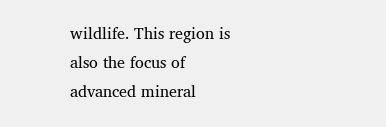wildlife. This region is also the focus of advanced mineral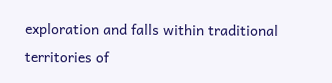exploration and falls within traditional territories of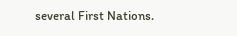several First Nations.